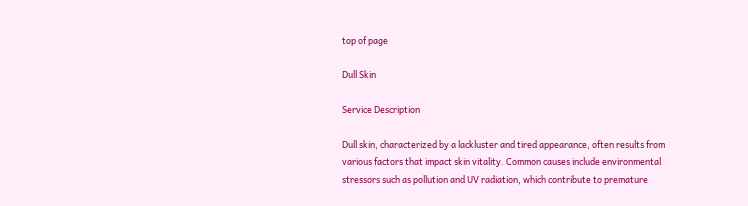top of page

Dull Skin

Service Description

Dull skin, characterized by a lackluster and tired appearance, often results from various factors that impact skin vitality. Common causes include environmental stressors such as pollution and UV radiation, which contribute to premature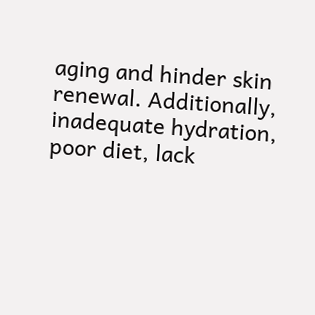aging and hinder skin renewal. Additionally, inadequate hydration, poor diet, lack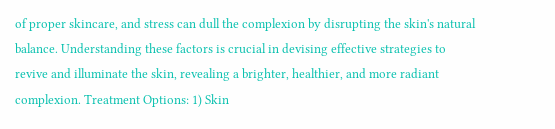of proper skincare, and stress can dull the complexion by disrupting the skin's natural balance. Understanding these factors is crucial in devising effective strategies to revive and illuminate the skin, revealing a brighter, healthier, and more radiant complexion. Treatment Options: 1) Skin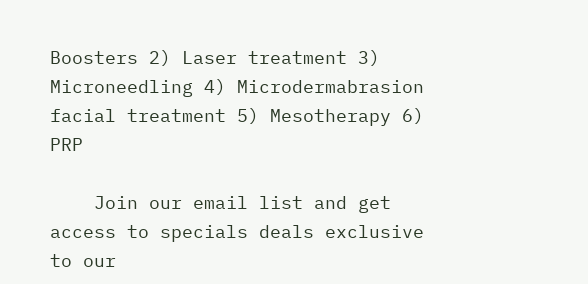Boosters 2) Laser treatment 3) Microneedling 4) Microdermabrasion facial treatment 5) Mesotherapy 6) PRP

    Join our email list and get access to specials deals exclusive to our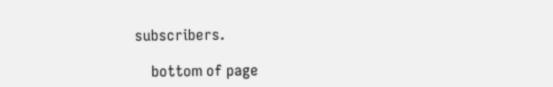subscribers.

    bottom of page